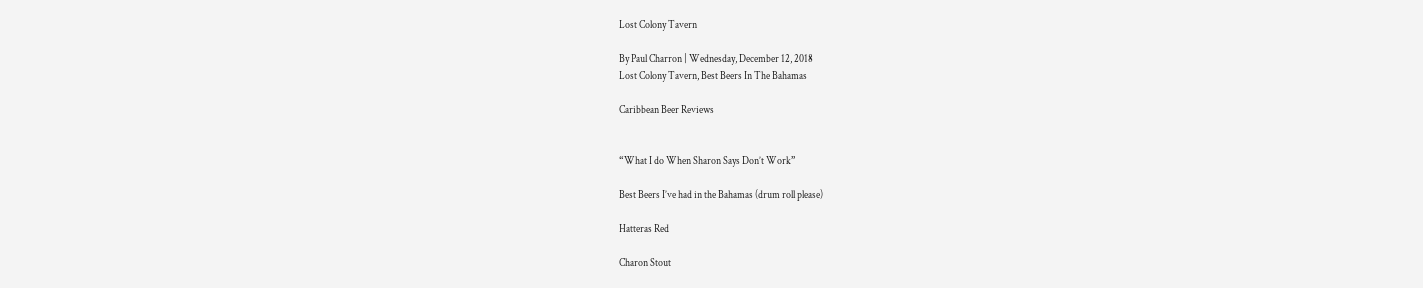Lost Colony Tavern

By Paul Charron | Wednesday, December 12, 2018
Lost Colony Tavern, Best Beers In The Bahamas

Caribbean Beer Reviews


“What I do When Sharon Says Don’t Work”

Best Beers I’ve had in the Bahamas (drum roll please)

Hatteras Red

Charon Stout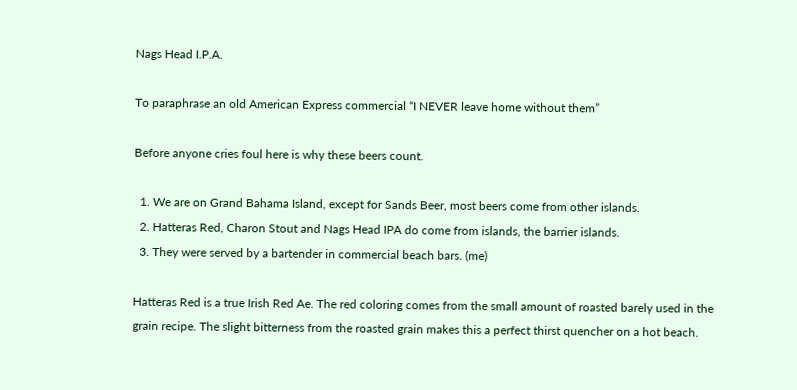Nags Head I.P.A.

To paraphrase an old American Express commercial “I NEVER leave home without them”

Before anyone cries foul here is why these beers count.

  1. We are on Grand Bahama Island, except for Sands Beer, most beers come from other islands.
  2. Hatteras Red, Charon Stout and Nags Head IPA do come from islands, the barrier islands.
  3. They were served by a bartender in commercial beach bars. (me)

Hatteras Red is a true Irish Red Ae. The red coloring comes from the small amount of roasted barely used in the grain recipe. The slight bitterness from the roasted grain makes this a perfect thirst quencher on a hot beach.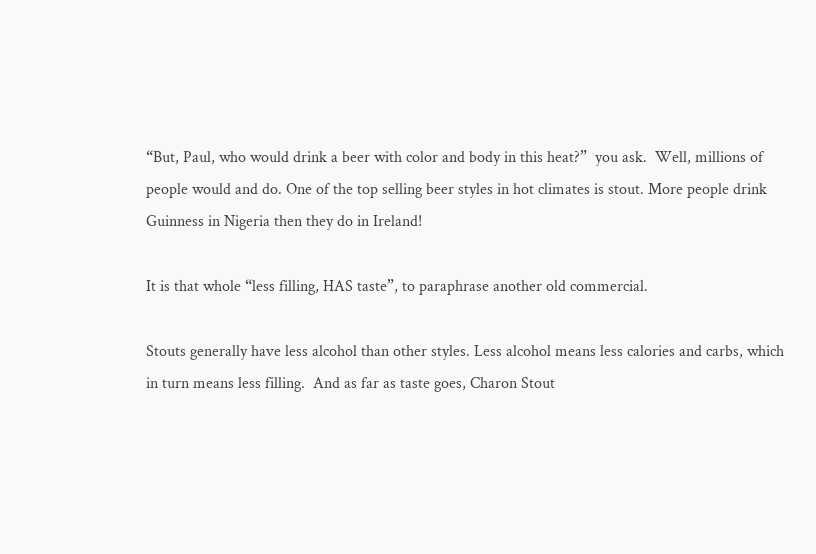“But, Paul, who would drink a beer with color and body in this heat?”  you ask.  Well, millions of people would and do. One of the top selling beer styles in hot climates is stout. More people drink Guinness in Nigeria then they do in Ireland!

It is that whole “less filling, HAS taste”, to paraphrase another old commercial.

Stouts generally have less alcohol than other styles. Less alcohol means less calories and carbs, which in turn means less filling.  And as far as taste goes, Charon Stout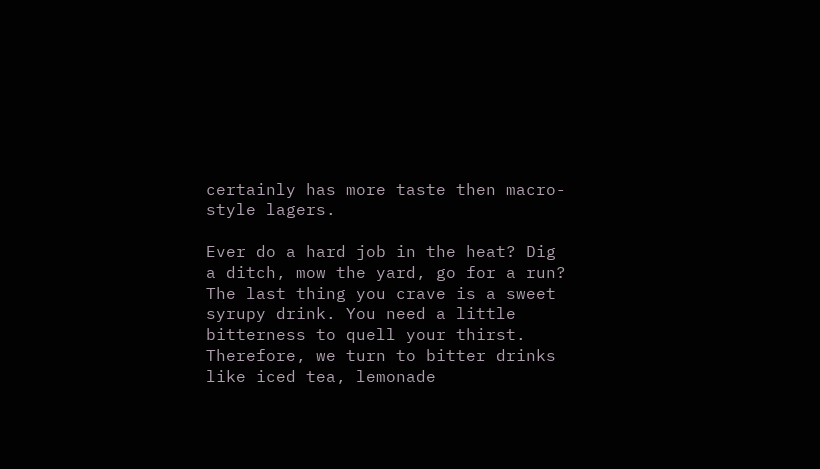certainly has more taste then macro-style lagers.

Ever do a hard job in the heat? Dig a ditch, mow the yard, go for a run? The last thing you crave is a sweet syrupy drink. You need a little bitterness to quell your thirst. Therefore, we turn to bitter drinks like iced tea, lemonade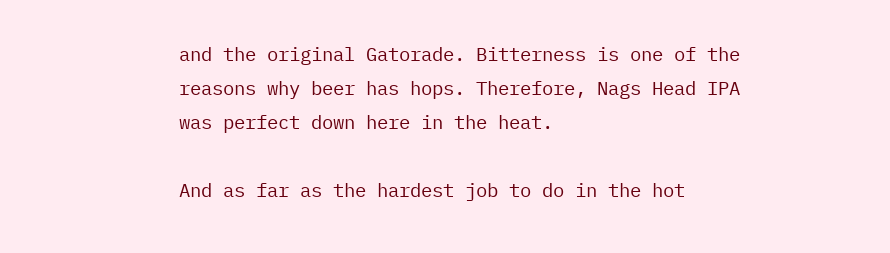and the original Gatorade. Bitterness is one of the reasons why beer has hops. Therefore, Nags Head IPA was perfect down here in the heat.

And as far as the hardest job to do in the hot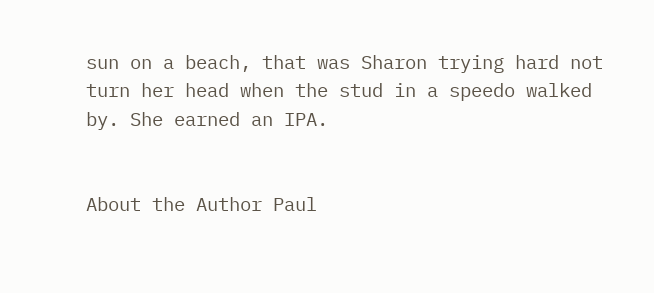sun on a beach, that was Sharon trying hard not turn her head when the stud in a speedo walked by. She earned an IPA.


About the Author Paul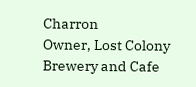Charron
Owner, Lost Colony Brewery and Cafe